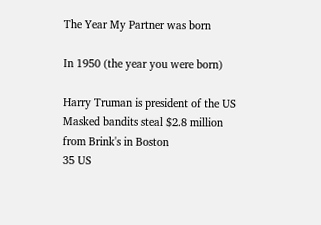The Year My Partner was born

In 1950 (the year you were born)

Harry Truman is president of the US
Masked bandits steal $2.8 million from Brink's in Boston
35 US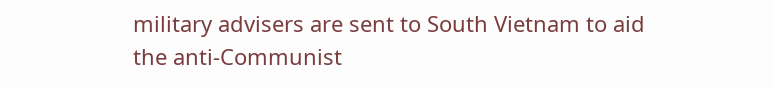military advisers are sent to South Vietnam to aid the anti-Communist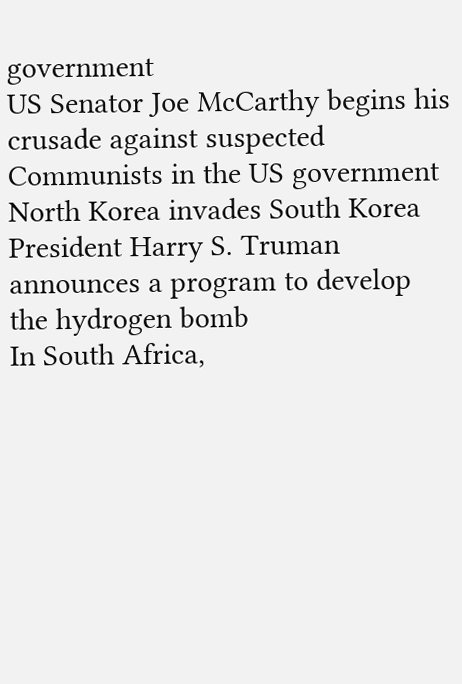government
US Senator Joe McCarthy begins his crusade against suspected Communists in the US government
North Korea invades South Korea
President Harry S. Truman announces a program to develop the hydrogen bomb
In South Africa,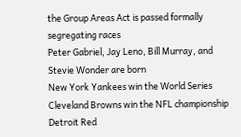the Group Areas Act is passed formally segregating races
Peter Gabriel, Jay Leno, Bill Murray, and Stevie Wonder are born
New York Yankees win the World Series
Cleveland Browns win the NFL championship
Detroit Red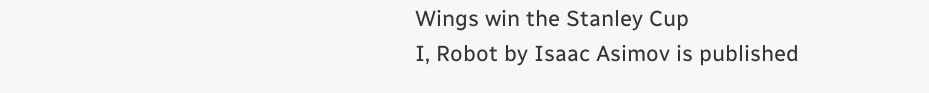Wings win the Stanley Cup
I, Robot by Isaac Asimov is published